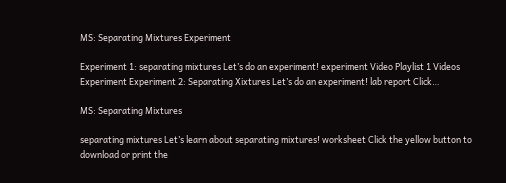MS: Separating Mixtures Experiment

Experiment 1: separating mixtures Let’s do an experiment! experiment Video Playlist 1 Videos Experiment Experiment 2: Separating Xixtures Let’s do an experiment! lab report Click…

MS: Separating Mixtures

separating mixtures Let’s learn about separating mixtures! worksheet Click the yellow button to download or print the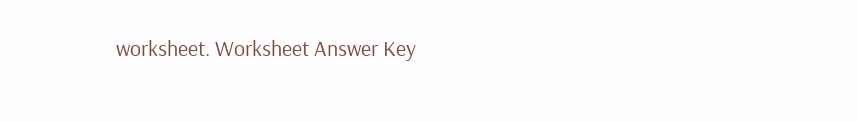worksheet. Worksheet Answer Key